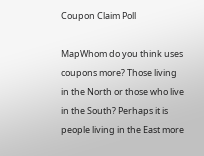Coupon Claim Poll

MapWhom do you think uses coupons more? Those living in the North or those who live in the South? Perhaps it is people living in the East more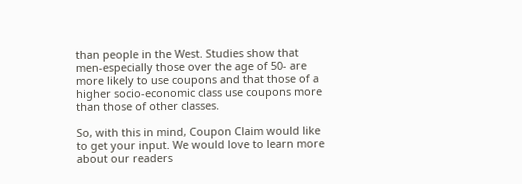than people in the West. Studies show that men-especially those over the age of 50- are more likely to use coupons and that those of a higher socio-economic class use coupons more than those of other classes.

So, with this in mind, Coupon Claim would like to get your input. We would love to learn more about our readers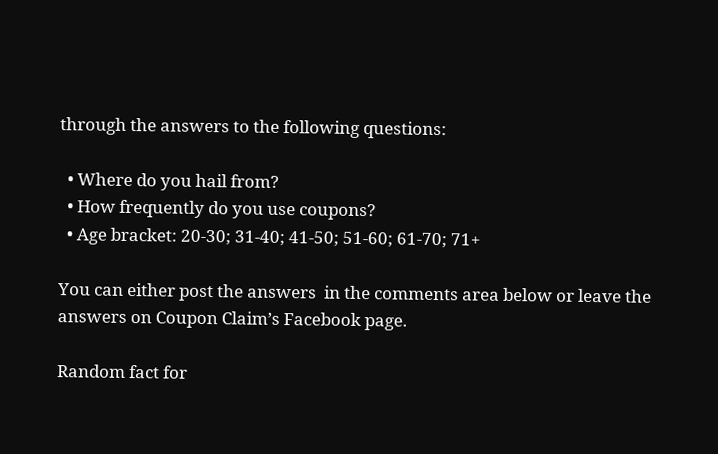through the answers to the following questions:

  • Where do you hail from?
  • How frequently do you use coupons?
  • Age bracket: 20-30; 31-40; 41-50; 51-60; 61-70; 71+

You can either post the answers  in the comments area below or leave the answers on Coupon Claim’s Facebook page.

Random fact for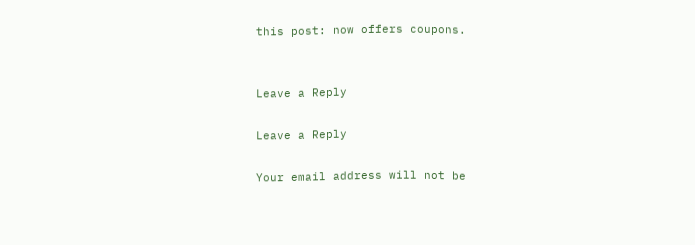this post: now offers coupons.


Leave a Reply

Leave a Reply

Your email address will not be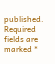published. Required fields are marked *